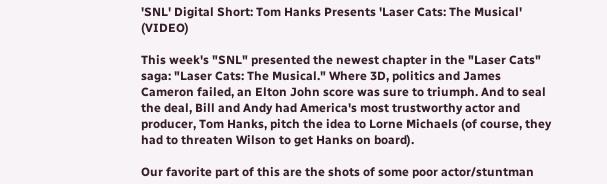'SNL' Digital Short: Tom Hanks Presents 'Laser Cats: The Musical' (VIDEO)

This week's "SNL" presented the newest chapter in the "Laser Cats" saga: "Laser Cats: The Musical." Where 3D, politics and James Cameron failed, an Elton John score was sure to triumph. And to seal the deal, Bill and Andy had America's most trustworthy actor and producer, Tom Hanks, pitch the idea to Lorne Michaels (of course, they had to threaten Wilson to get Hanks on board).

Our favorite part of this are the shots of some poor actor/stuntman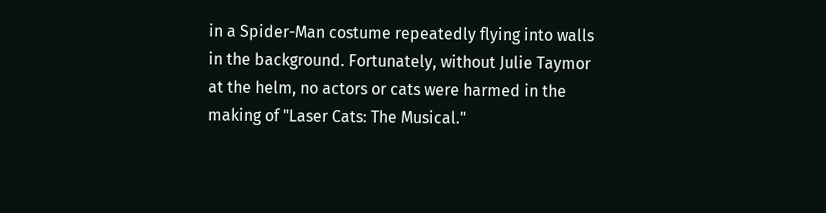in a Spider-Man costume repeatedly flying into walls in the background. Fortunately, without Julie Taymor at the helm, no actors or cats were harmed in the making of "Laser Cats: The Musical."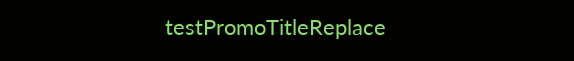testPromoTitleReplace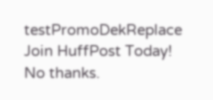testPromoDekReplace Join HuffPost Today! No thanks.